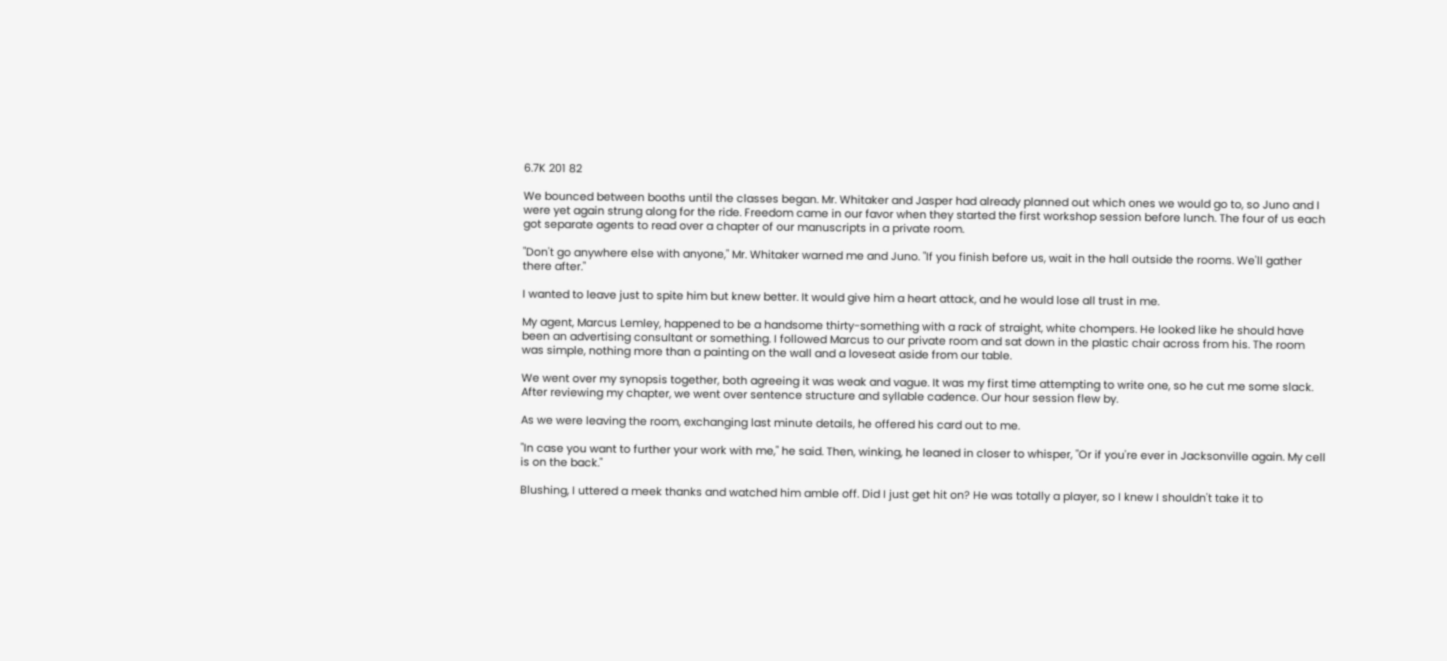6.7K 201 82

We bounced between booths until the classes began. Mr. Whitaker and Jasper had already planned out which ones we would go to, so Juno and I were yet again strung along for the ride. Freedom came in our favor when they started the first workshop session before lunch. The four of us each got separate agents to read over a chapter of our manuscripts in a private room.

"Don't go anywhere else with anyone," Mr. Whitaker warned me and Juno. "If you finish before us, wait in the hall outside the rooms. We'll gather there after."

I wanted to leave just to spite him but knew better. It would give him a heart attack, and he would lose all trust in me.

My agent, Marcus Lemley, happened to be a handsome thirty-something with a rack of straight, white chompers. He looked like he should have been an advertising consultant or something. I followed Marcus to our private room and sat down in the plastic chair across from his. The room was simple, nothing more than a painting on the wall and a loveseat aside from our table.

We went over my synopsis together, both agreeing it was weak and vague. It was my first time attempting to write one, so he cut me some slack. After reviewing my chapter, we went over sentence structure and syllable cadence. Our hour session flew by.

As we were leaving the room, exchanging last minute details, he offered his card out to me.

"In case you want to further your work with me," he said. Then, winking, he leaned in closer to whisper, "Or if you're ever in Jacksonville again. My cell is on the back."

Blushing, I uttered a meek thanks and watched him amble off. Did I just get hit on? He was totally a player, so I knew I shouldn't take it to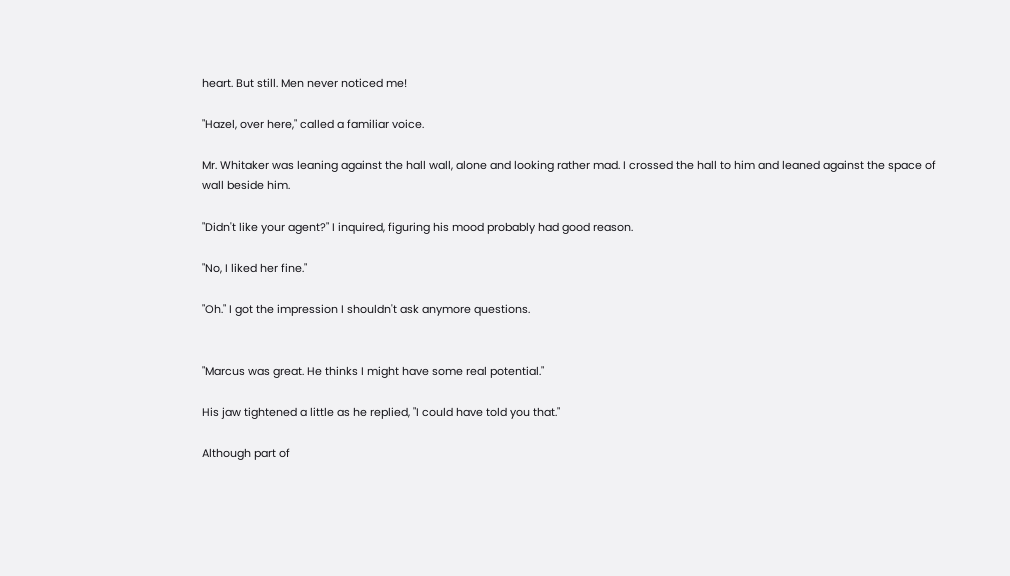heart. But still. Men never noticed me!

"Hazel, over here," called a familiar voice.

Mr. Whitaker was leaning against the hall wall, alone and looking rather mad. I crossed the hall to him and leaned against the space of wall beside him.

"Didn't like your agent?" I inquired, figuring his mood probably had good reason.

"No, I liked her fine."

"Oh." I got the impression I shouldn't ask anymore questions.


"Marcus was great. He thinks I might have some real potential."

His jaw tightened a little as he replied, "I could have told you that."

Although part of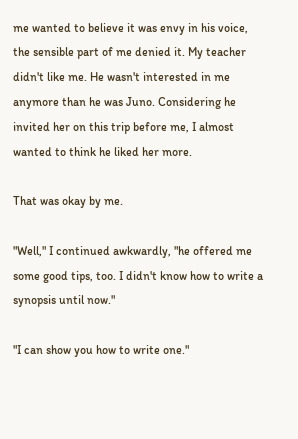me wanted to believe it was envy in his voice, the sensible part of me denied it. My teacher didn't like me. He wasn't interested in me anymore than he was Juno. Considering he invited her on this trip before me, I almost wanted to think he liked her more.

That was okay by me.

"Well," I continued awkwardly, "he offered me some good tips, too. I didn't know how to write a synopsis until now."

"I can show you how to write one."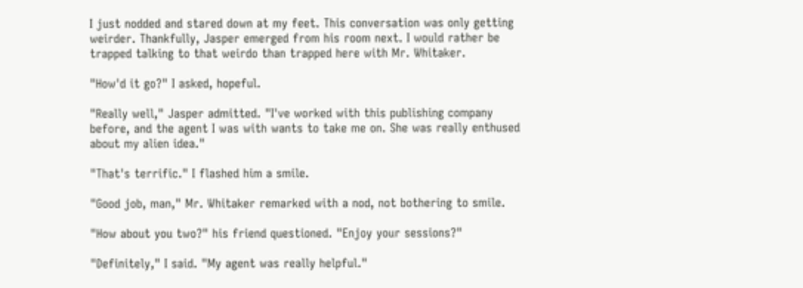I just nodded and stared down at my feet. This conversation was only getting weirder. Thankfully, Jasper emerged from his room next. I would rather be trapped talking to that weirdo than trapped here with Mr. Whitaker.

"How'd it go?" I asked, hopeful.

"Really well," Jasper admitted. "I've worked with this publishing company before, and the agent I was with wants to take me on. She was really enthused about my alien idea."

"That's terrific." I flashed him a smile.

"Good job, man," Mr. Whitaker remarked with a nod, not bothering to smile.

"How about you two?" his friend questioned. "Enjoy your sessions?"

"Definitely," I said. "My agent was really helpful."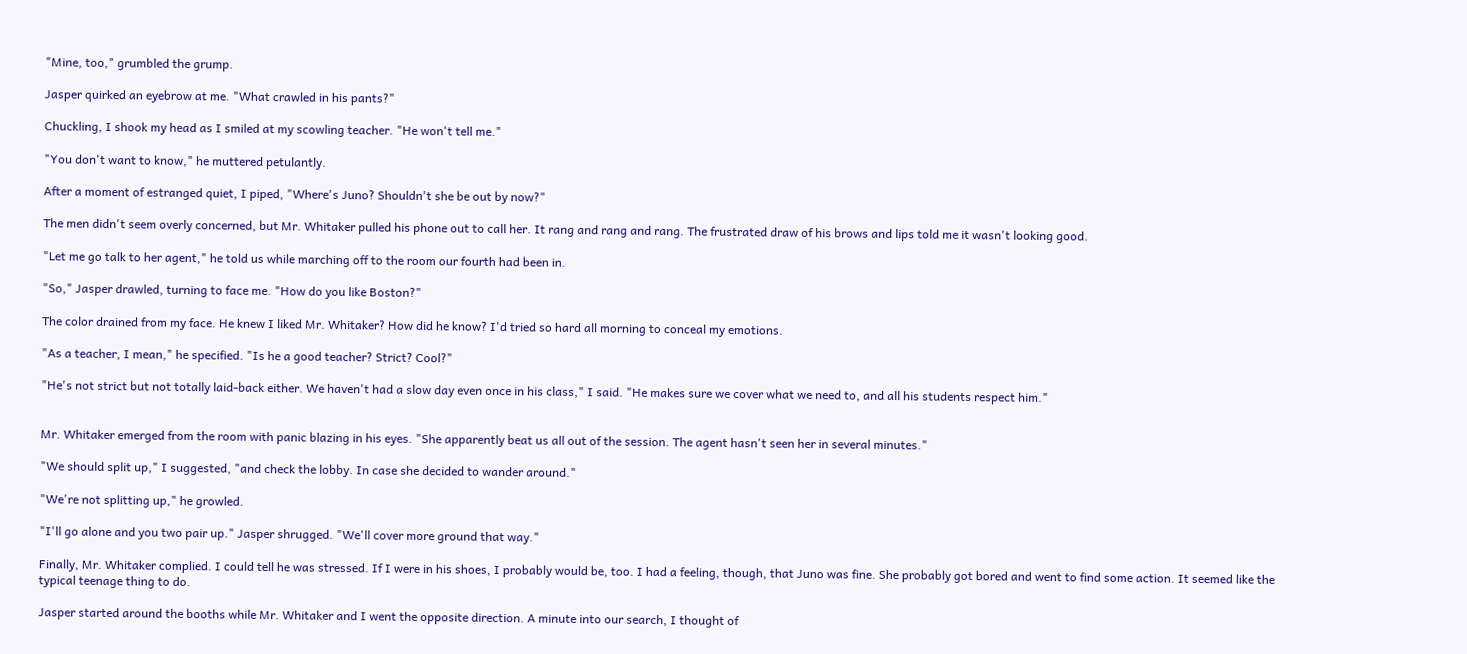"Mine, too," grumbled the grump.

Jasper quirked an eyebrow at me. "What crawled in his pants?"

Chuckling, I shook my head as I smiled at my scowling teacher. "He won't tell me."

"You don't want to know," he muttered petulantly.

After a moment of estranged quiet, I piped, "Where's Juno? Shouldn't she be out by now?"

The men didn't seem overly concerned, but Mr. Whitaker pulled his phone out to call her. It rang and rang and rang. The frustrated draw of his brows and lips told me it wasn't looking good.

"Let me go talk to her agent," he told us while marching off to the room our fourth had been in.

"So," Jasper drawled, turning to face me. "How do you like Boston?"

The color drained from my face. He knew I liked Mr. Whitaker? How did he know? I'd tried so hard all morning to conceal my emotions.

"As a teacher, I mean," he specified. "Is he a good teacher? Strict? Cool?"

"He's not strict but not totally laid-back either. We haven't had a slow day even once in his class," I said. "He makes sure we cover what we need to, and all his students respect him."


Mr. Whitaker emerged from the room with panic blazing in his eyes. "She apparently beat us all out of the session. The agent hasn't seen her in several minutes."

"We should split up," I suggested, "and check the lobby. In case she decided to wander around."

"We're not splitting up," he growled.

"I'll go alone and you two pair up." Jasper shrugged. "We'll cover more ground that way."

Finally, Mr. Whitaker complied. I could tell he was stressed. If I were in his shoes, I probably would be, too. I had a feeling, though, that Juno was fine. She probably got bored and went to find some action. It seemed like the typical teenage thing to do.

Jasper started around the booths while Mr. Whitaker and I went the opposite direction. A minute into our search, I thought of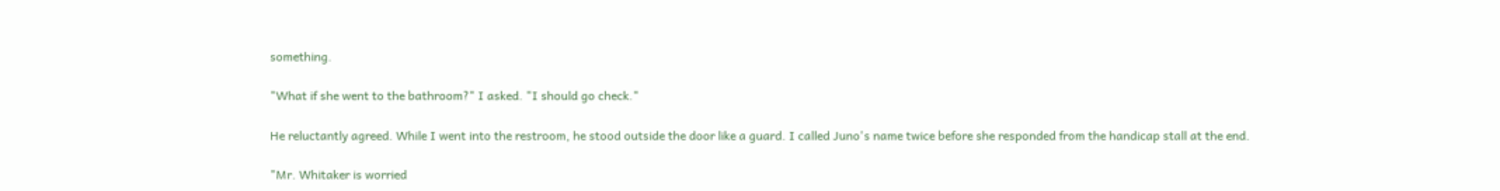something.

"What if she went to the bathroom?" I asked. "I should go check."

He reluctantly agreed. While I went into the restroom, he stood outside the door like a guard. I called Juno's name twice before she responded from the handicap stall at the end.

"Mr. Whitaker is worried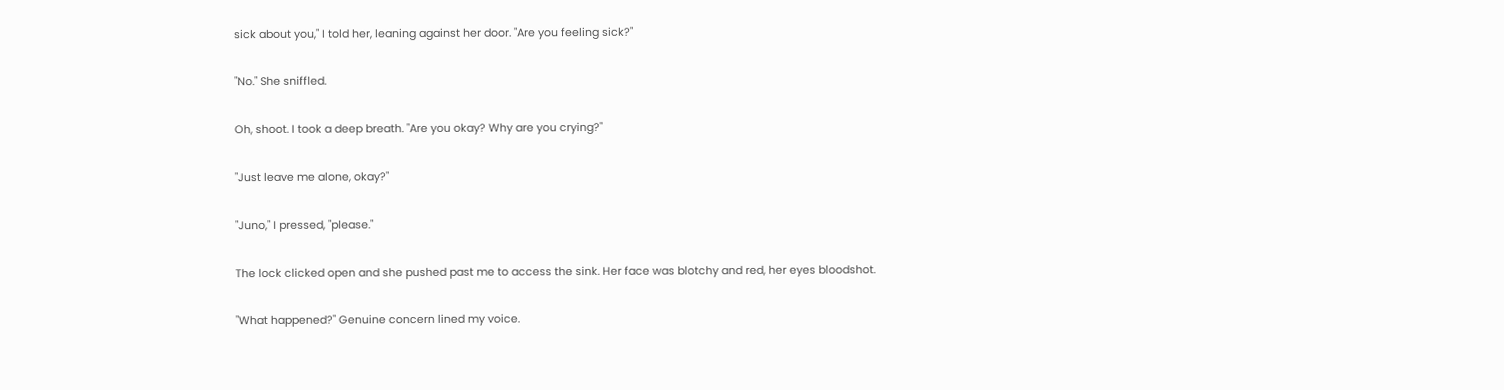sick about you," I told her, leaning against her door. "Are you feeling sick?"

"No." She sniffled.

Oh, shoot. I took a deep breath. "Are you okay? Why are you crying?"

"Just leave me alone, okay?"

"Juno," I pressed, "please."

The lock clicked open and she pushed past me to access the sink. Her face was blotchy and red, her eyes bloodshot.

"What happened?" Genuine concern lined my voice.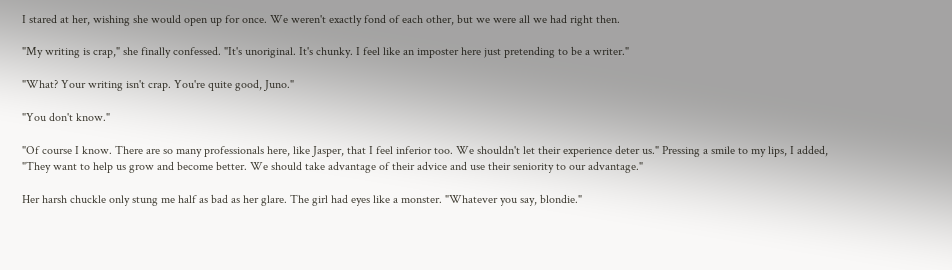I stared at her, wishing she would open up for once. We weren't exactly fond of each other, but we were all we had right then.

"My writing is crap," she finally confessed. "It's unoriginal. It's chunky. I feel like an imposter here just pretending to be a writer."

"What? Your writing isn't crap. You're quite good, Juno."

"You don't know."

"Of course I know. There are so many professionals here, like Jasper, that I feel inferior too. We shouldn't let their experience deter us." Pressing a smile to my lips, I added, "They want to help us grow and become better. We should take advantage of their advice and use their seniority to our advantage."

Her harsh chuckle only stung me half as bad as her glare. The girl had eyes like a monster. "Whatever you say, blondie."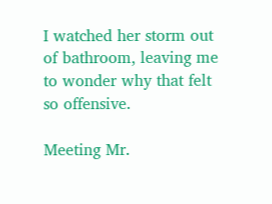I watched her storm out of bathroom, leaving me to wonder why that felt so offensive.

Meeting Mr.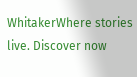WhitakerWhere stories live. Discover now